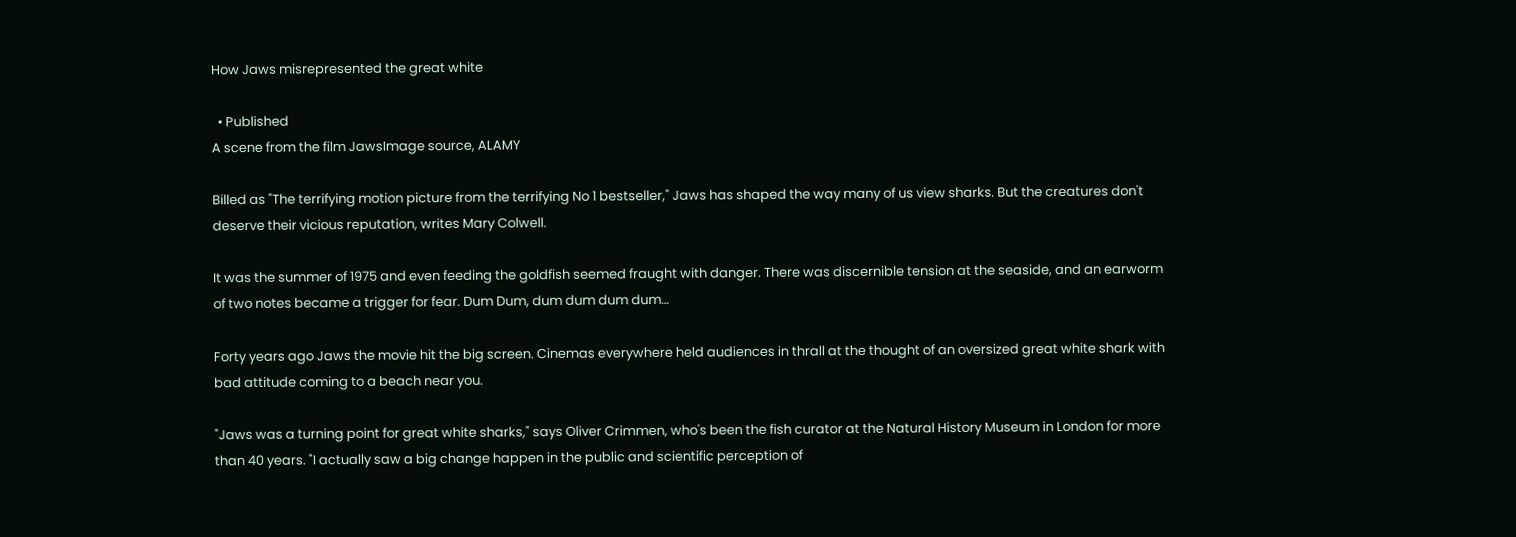How Jaws misrepresented the great white

  • Published
A scene from the film JawsImage source, ALAMY

Billed as "The terrifying motion picture from the terrifying No 1 bestseller," Jaws has shaped the way many of us view sharks. But the creatures don't deserve their vicious reputation, writes Mary Colwell.

It was the summer of 1975 and even feeding the goldfish seemed fraught with danger. There was discernible tension at the seaside, and an earworm of two notes became a trigger for fear. Dum Dum, dum dum dum dum…

Forty years ago Jaws the movie hit the big screen. Cinemas everywhere held audiences in thrall at the thought of an oversized great white shark with bad attitude coming to a beach near you.

"Jaws was a turning point for great white sharks," says Oliver Crimmen, who's been the fish curator at the Natural History Museum in London for more than 40 years. "I actually saw a big change happen in the public and scientific perception of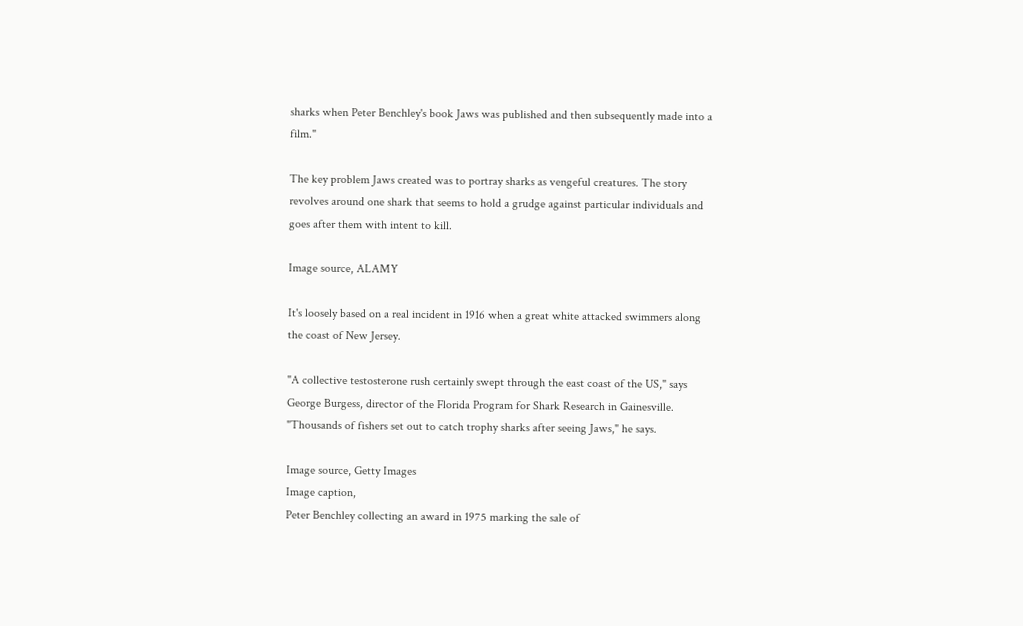sharks when Peter Benchley's book Jaws was published and then subsequently made into a film."

The key problem Jaws created was to portray sharks as vengeful creatures. The story revolves around one shark that seems to hold a grudge against particular individuals and goes after them with intent to kill.

Image source, ALAMY

It's loosely based on a real incident in 1916 when a great white attacked swimmers along the coast of New Jersey.

"A collective testosterone rush certainly swept through the east coast of the US," says George Burgess, director of the Florida Program for Shark Research in Gainesville. "Thousands of fishers set out to catch trophy sharks after seeing Jaws," he says.

Image source, Getty Images
Image caption,
Peter Benchley collecting an award in 1975 marking the sale of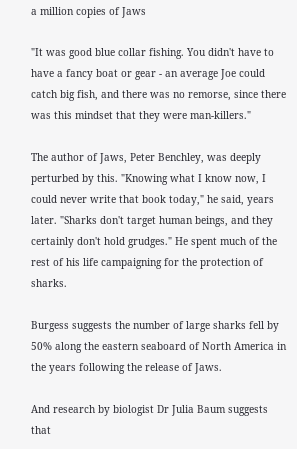a million copies of Jaws

"It was good blue collar fishing. You didn't have to have a fancy boat or gear - an average Joe could catch big fish, and there was no remorse, since there was this mindset that they were man-killers."

The author of Jaws, Peter Benchley, was deeply perturbed by this. "Knowing what I know now, I could never write that book today," he said, years later. "Sharks don't target human beings, and they certainly don't hold grudges." He spent much of the rest of his life campaigning for the protection of sharks.

Burgess suggests the number of large sharks fell by 50% along the eastern seaboard of North America in the years following the release of Jaws.

And research by biologist Dr Julia Baum suggests that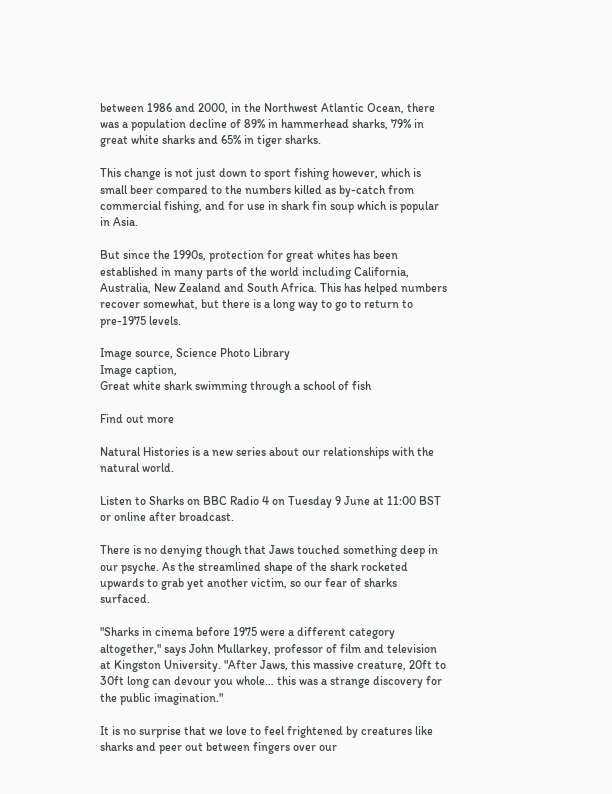between 1986 and 2000, in the Northwest Atlantic Ocean, there was a population decline of 89% in hammerhead sharks, 79% in great white sharks and 65% in tiger sharks.

This change is not just down to sport fishing however, which is small beer compared to the numbers killed as by-catch from commercial fishing, and for use in shark fin soup which is popular in Asia.

But since the 1990s, protection for great whites has been established in many parts of the world including California, Australia, New Zealand and South Africa. This has helped numbers recover somewhat, but there is a long way to go to return to pre-1975 levels.

Image source, Science Photo Library
Image caption,
Great white shark swimming through a school of fish

Find out more

Natural Histories is a new series about our relationships with the natural world.

Listen to Sharks on BBC Radio 4 on Tuesday 9 June at 11:00 BST or online after broadcast.

There is no denying though that Jaws touched something deep in our psyche. As the streamlined shape of the shark rocketed upwards to grab yet another victim, so our fear of sharks surfaced.

"Sharks in cinema before 1975 were a different category altogether," says John Mullarkey, professor of film and television at Kingston University. "After Jaws, this massive creature, 20ft to 30ft long can devour you whole… this was a strange discovery for the public imagination."

It is no surprise that we love to feel frightened by creatures like sharks and peer out between fingers over our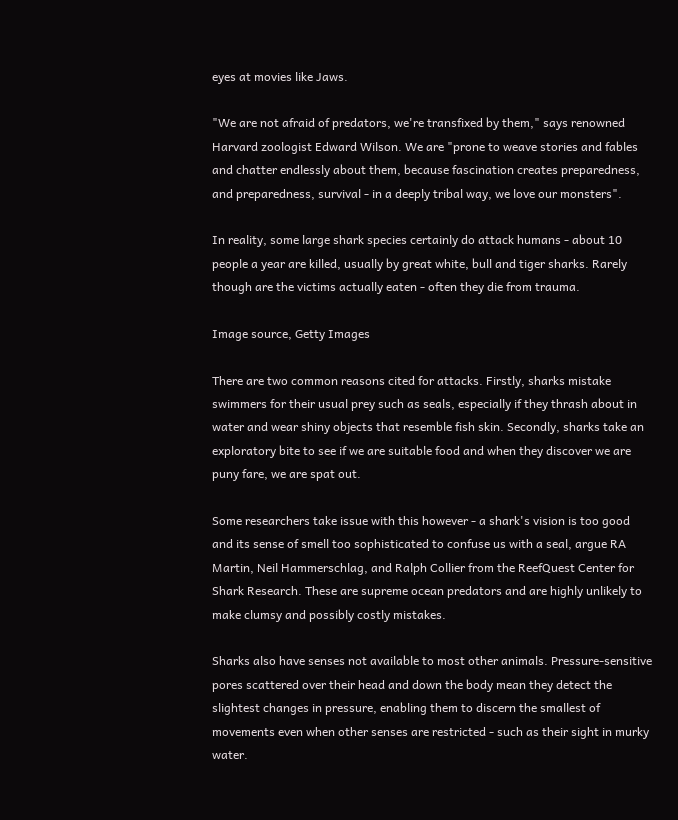eyes at movies like Jaws.

"We are not afraid of predators, we're transfixed by them," says renowned Harvard zoologist Edward Wilson. We are "prone to weave stories and fables and chatter endlessly about them, because fascination creates preparedness, and preparedness, survival - in a deeply tribal way, we love our monsters".

In reality, some large shark species certainly do attack humans - about 10 people a year are killed, usually by great white, bull and tiger sharks. Rarely though are the victims actually eaten - often they die from trauma.

Image source, Getty Images

There are two common reasons cited for attacks. Firstly, sharks mistake swimmers for their usual prey such as seals, especially if they thrash about in water and wear shiny objects that resemble fish skin. Secondly, sharks take an exploratory bite to see if we are suitable food and when they discover we are puny fare, we are spat out.

Some researchers take issue with this however - a shark's vision is too good and its sense of smell too sophisticated to confuse us with a seal, argue RA Martin, Neil Hammerschlag, and Ralph Collier from the ReefQuest Center for Shark Research. These are supreme ocean predators and are highly unlikely to make clumsy and possibly costly mistakes.

Sharks also have senses not available to most other animals. Pressure-sensitive pores scattered over their head and down the body mean they detect the slightest changes in pressure, enabling them to discern the smallest of movements even when other senses are restricted - such as their sight in murky water.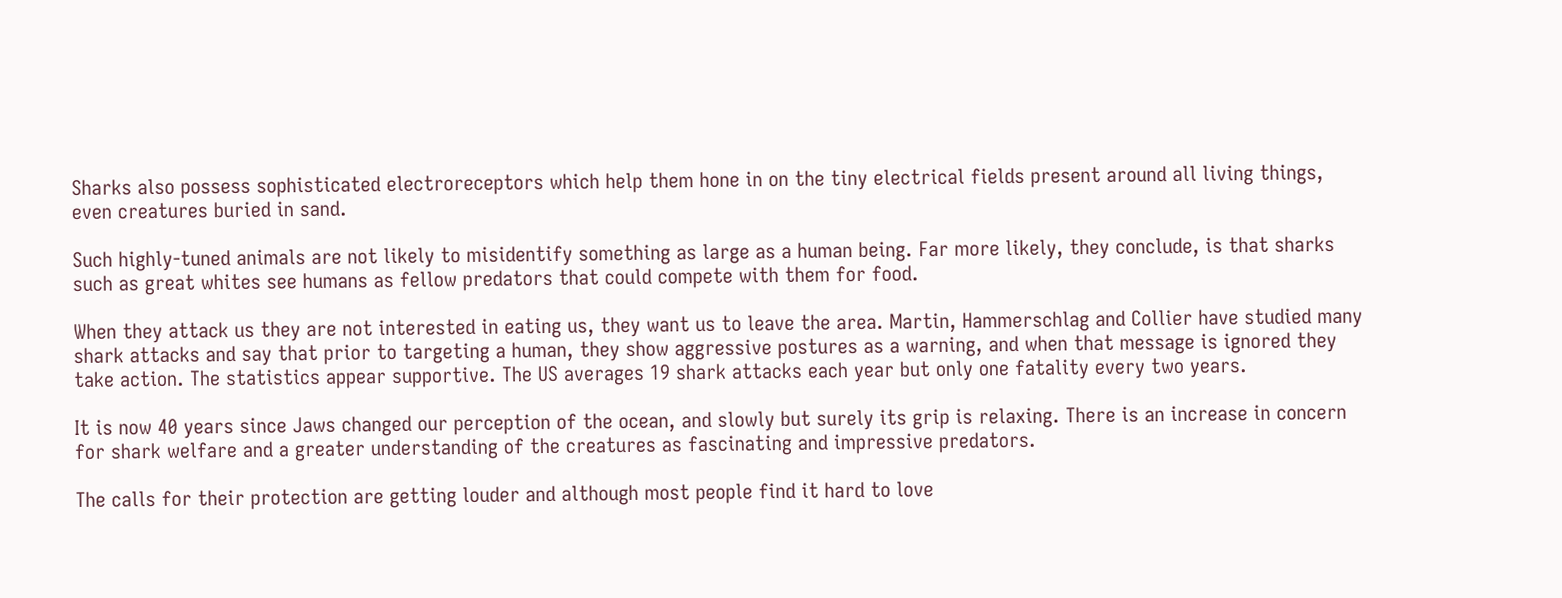Sharks also possess sophisticated electroreceptors which help them hone in on the tiny electrical fields present around all living things, even creatures buried in sand.

Such highly-tuned animals are not likely to misidentify something as large as a human being. Far more likely, they conclude, is that sharks such as great whites see humans as fellow predators that could compete with them for food.

When they attack us they are not interested in eating us, they want us to leave the area. Martin, Hammerschlag and Collier have studied many shark attacks and say that prior to targeting a human, they show aggressive postures as a warning, and when that message is ignored they take action. The statistics appear supportive. The US averages 19 shark attacks each year but only one fatality every two years.

It is now 40 years since Jaws changed our perception of the ocean, and slowly but surely its grip is relaxing. There is an increase in concern for shark welfare and a greater understanding of the creatures as fascinating and impressive predators.

The calls for their protection are getting louder and although most people find it hard to love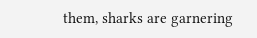them, sharks are garnering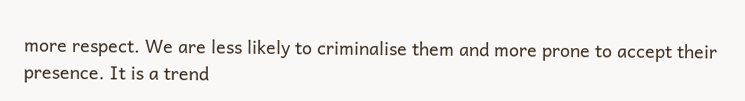more respect. We are less likely to criminalise them and more prone to accept their presence. It is a trend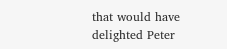that would have delighted Peter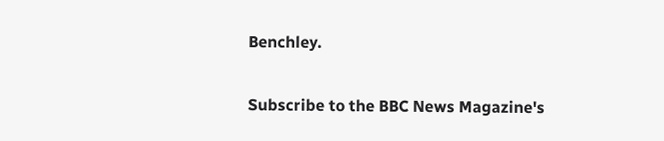Benchley.

Subscribe to the BBC News Magazine's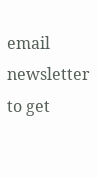email newsletter to get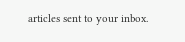articles sent to your inbox.